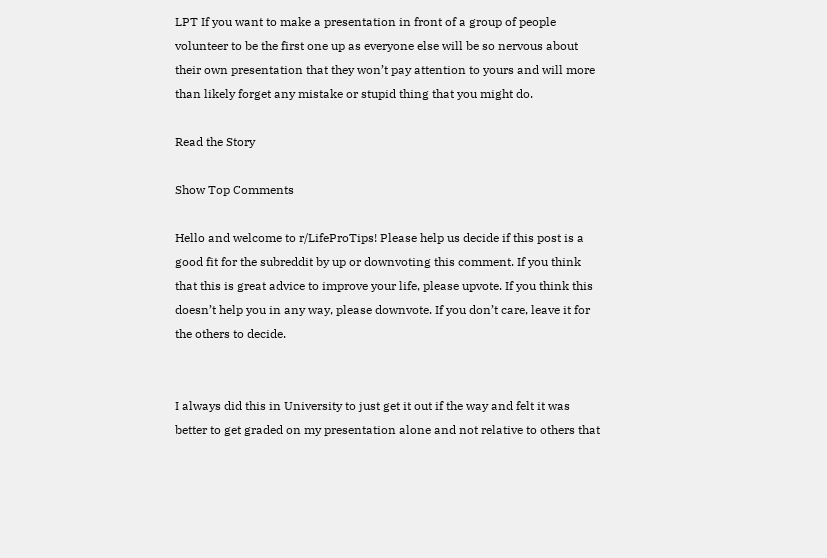LPT If you want to make a presentation in front of a group of people volunteer to be the first one up as everyone else will be so nervous about their own presentation that they won’t pay attention to yours and will more than likely forget any mistake or stupid thing that you might do.

Read the Story

Show Top Comments

Hello and welcome to r/LifeProTips! Please help us decide if this post is a good fit for the subreddit by up or downvoting this comment. If you think that this is great advice to improve your life, please upvote. If you think this doesn’t help you in any way, please downvote. If you don’t care, leave it for the others to decide.


I always did this in University to just get it out if the way and felt it was better to get graded on my presentation alone and not relative to others that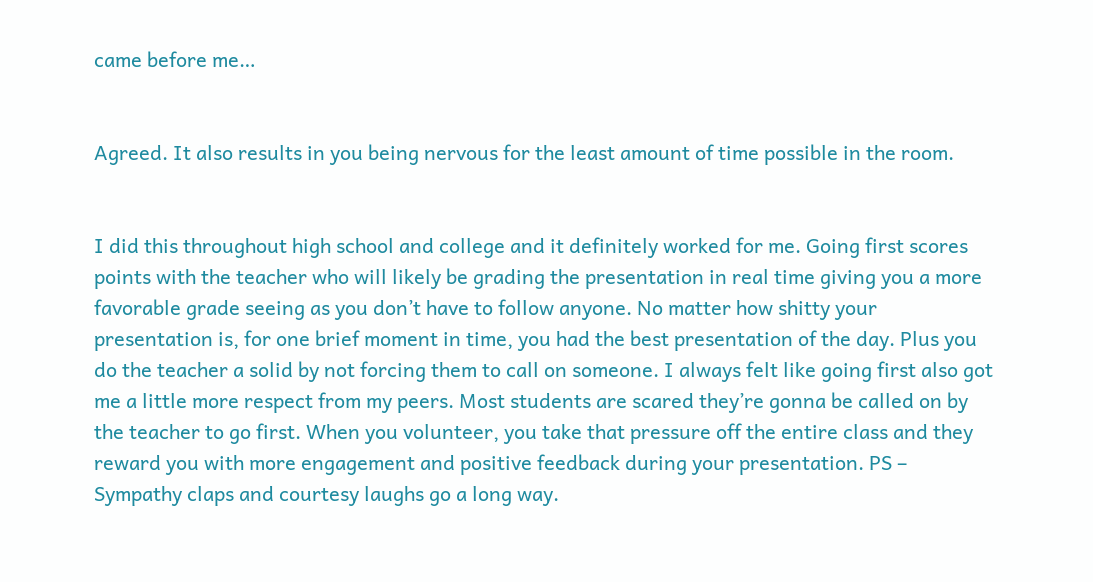came before me…


Agreed. It also results in you being nervous for the least amount of time possible in the room.


I did this throughout high school and college and it definitely worked for me. Going first scores points with the teacher who will likely be grading the presentation in real time giving you a more favorable grade seeing as you don’t have to follow anyone. No matter how shitty your presentation is, for one brief moment in time, you had the best presentation of the day. Plus you do the teacher a solid by not forcing them to call on someone. I always felt like going first also got me a little more respect from my peers. Most students are scared they’re gonna be called on by the teacher to go first. When you volunteer, you take that pressure off the entire class and they reward you with more engagement and positive feedback during your presentation. PS – Sympathy claps and courtesy laughs go a long way.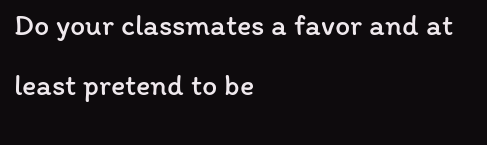Do your classmates a favor and at least pretend to be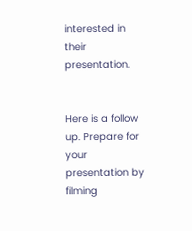interested in their presentation.


Here is a follow up. Prepare for your presentation by filming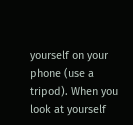yourself on your phone (use a tripod). When you look at yourself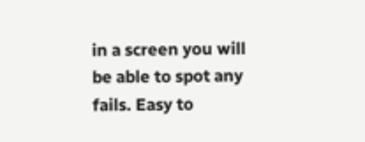in a screen you will be able to spot any fails. Easy to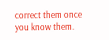correct them once you know them.